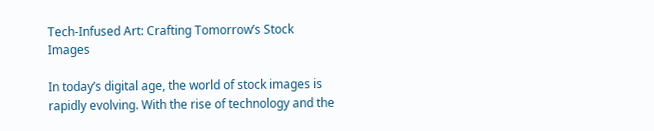Tech-Infused Art: Crafting Tomorrow’s Stock Images

In today’s digital age, the world of stock images is rapidly evolving. With the rise of technology and the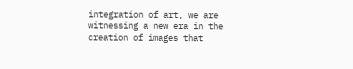integration of art, we are witnessing a new era in the creation of images that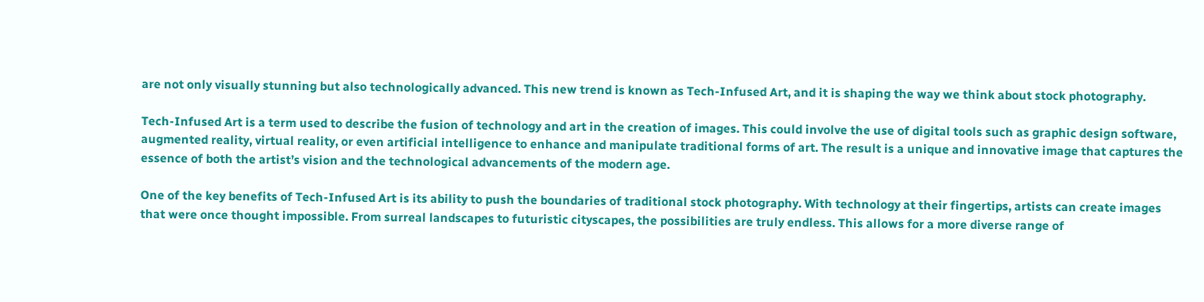are not only visually stunning but also technologically advanced. This new trend is known as Tech-Infused Art, and it is shaping the way we think about stock photography.

Tech-Infused Art is a term used to describe the fusion of technology and art in the creation of images. This could involve the use of digital tools such as graphic design software, augmented reality, virtual reality, or even artificial intelligence to enhance and manipulate traditional forms of art. The result is a unique and innovative image that captures the essence of both the artist’s vision and the technological advancements of the modern age.

One of the key benefits of Tech-Infused Art is its ability to push the boundaries of traditional stock photography. With technology at their fingertips, artists can create images that were once thought impossible. From surreal landscapes to futuristic cityscapes, the possibilities are truly endless. This allows for a more diverse range of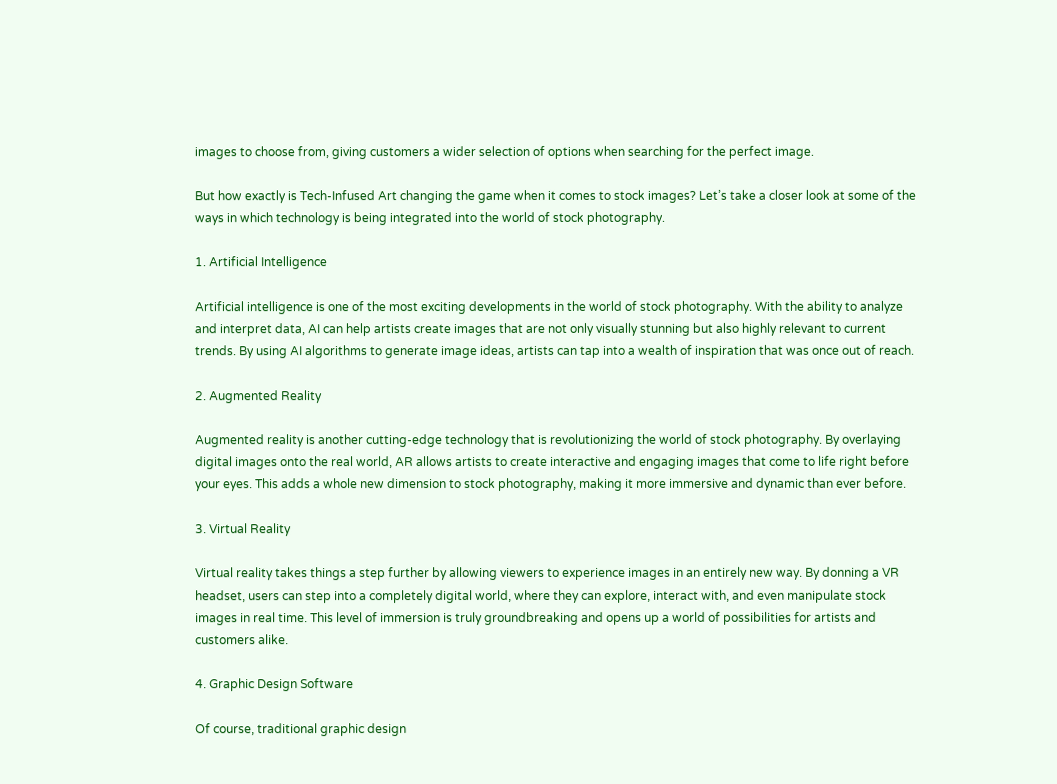images to choose from, giving customers a wider selection of options when searching for the perfect image.

But how exactly is Tech-Infused Art changing the game when it comes to stock images? Let’s take a closer look at some of the ways in which technology is being integrated into the world of stock photography.

1. Artificial Intelligence

Artificial intelligence is one of the most exciting developments in the world of stock photography. With the ability to analyze and interpret data, AI can help artists create images that are not only visually stunning but also highly relevant to current trends. By using AI algorithms to generate image ideas, artists can tap into a wealth of inspiration that was once out of reach.

2. Augmented Reality

Augmented reality is another cutting-edge technology that is revolutionizing the world of stock photography. By overlaying digital images onto the real world, AR allows artists to create interactive and engaging images that come to life right before your eyes. This adds a whole new dimension to stock photography, making it more immersive and dynamic than ever before.

3. Virtual Reality

Virtual reality takes things a step further by allowing viewers to experience images in an entirely new way. By donning a VR headset, users can step into a completely digital world, where they can explore, interact with, and even manipulate stock images in real time. This level of immersion is truly groundbreaking and opens up a world of possibilities for artists and customers alike.

4. Graphic Design Software

Of course, traditional graphic design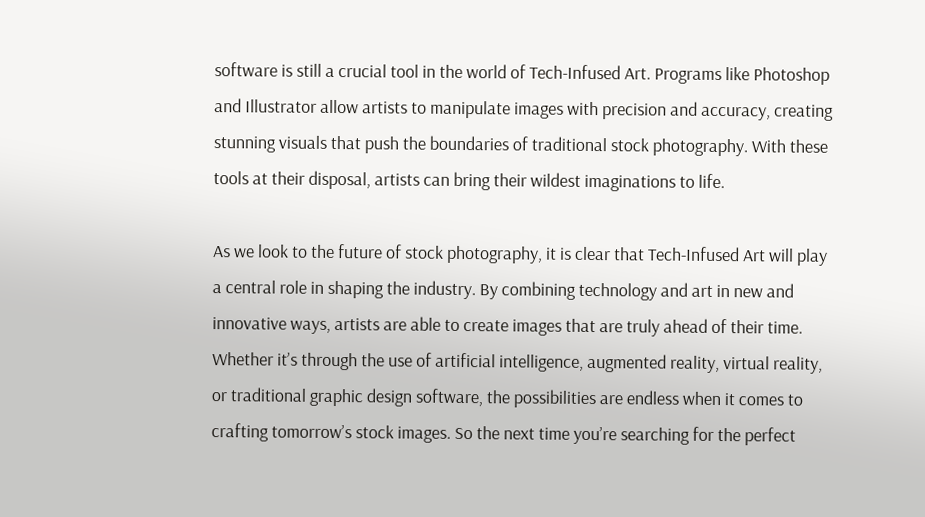software is still a crucial tool in the world of Tech-Infused Art. Programs like Photoshop and Illustrator allow artists to manipulate images with precision and accuracy, creating stunning visuals that push the boundaries of traditional stock photography. With these tools at their disposal, artists can bring their wildest imaginations to life.

As we look to the future of stock photography, it is clear that Tech-Infused Art will play a central role in shaping the industry. By combining technology and art in new and innovative ways, artists are able to create images that are truly ahead of their time. Whether it’s through the use of artificial intelligence, augmented reality, virtual reality, or traditional graphic design software, the possibilities are endless when it comes to crafting tomorrow’s stock images. So the next time you’re searching for the perfect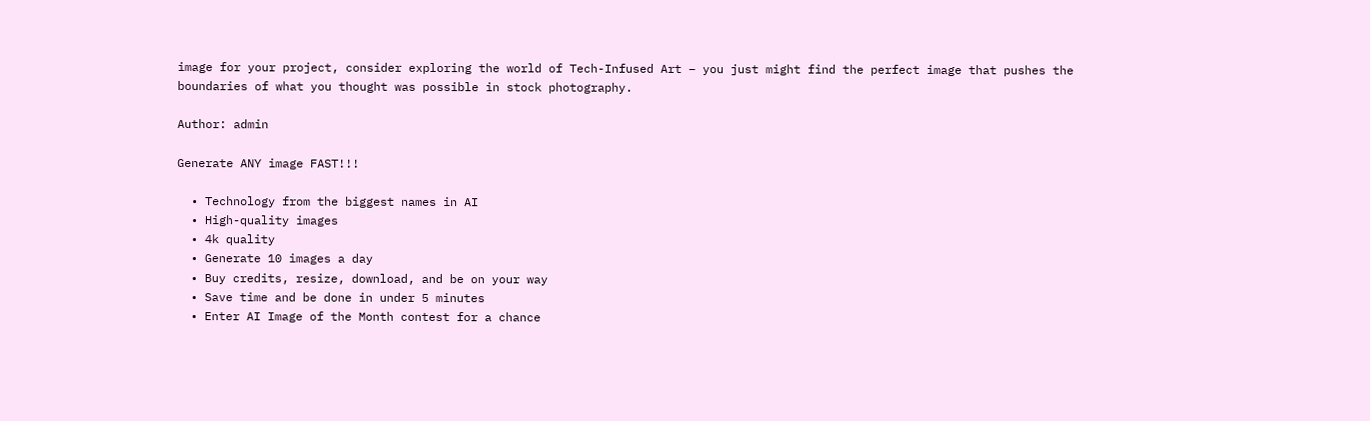image for your project, consider exploring the world of Tech-Infused Art – you just might find the perfect image that pushes the boundaries of what you thought was possible in stock photography.

Author: admin

Generate ANY image FAST!!!

  • Technology from the biggest names in AI
  • High-quality images
  • 4k quality
  • Generate 10 images a day
  • Buy credits, resize, download, and be on your way
  • Save time and be done in under 5 minutes
  • Enter AI Image of the Month contest for a chance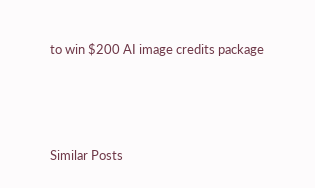to win $200 AI image credits package



Similar Posts